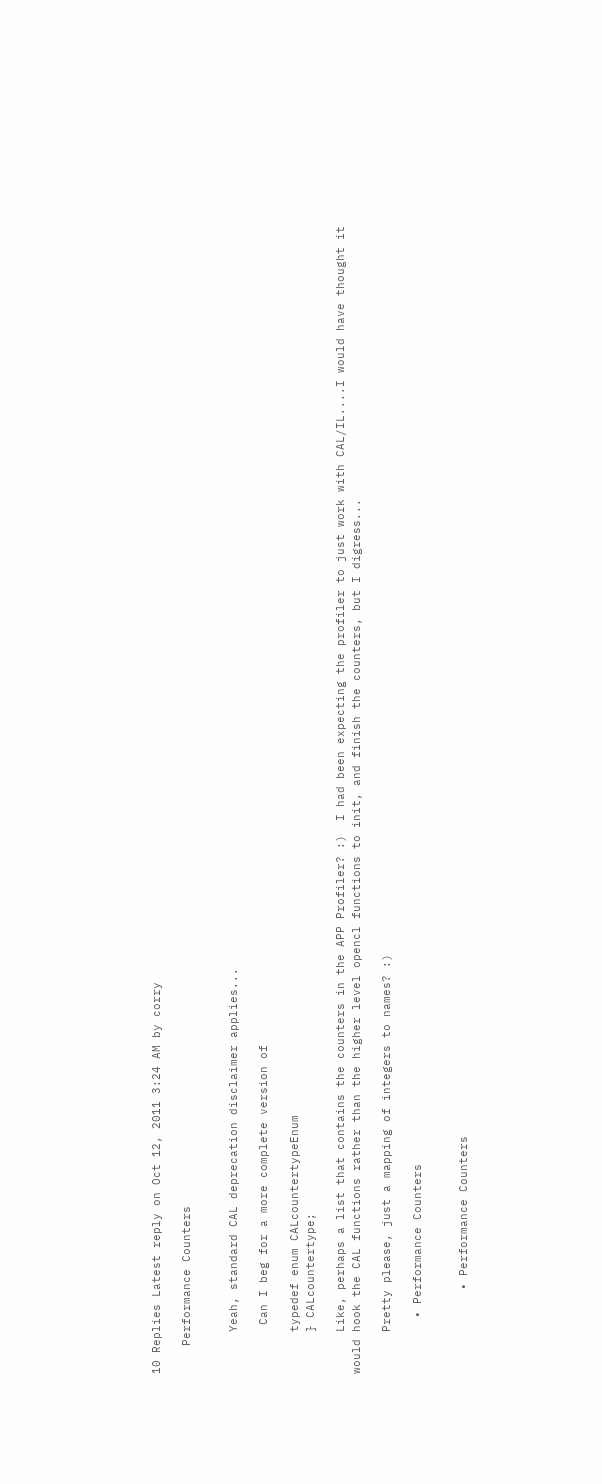10 Replies Latest reply on Oct 12, 2011 3:24 AM by corry

    Performance Counters


      Yeah, standard CAL deprecation disclaimer applies...

       Can I beg for a more complete version of

      typedef enum CALcountertypeEnum
      } CALcountertype;

      Like, perhaps a list that contains the counters in the APP Profiler? :)  I had been expecting the profiler to just work with CAL/IL....I would have thought it would hook the CAL functions rather than the higher level opencl functions to init, and finish the counters, but I digress...

      Pretty please, just a mapping of integers to names? :)

        • Performance Counters


            • Performance Counters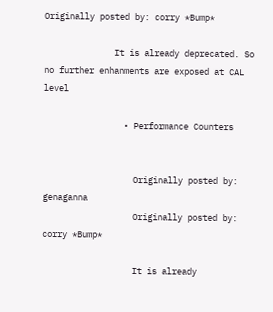Originally posted by: corry *Bump*

              It is already deprecated. So no further enhanments are exposed at CAL level

                • Performance Counters


                  Originally posted by: genaganna
                  Originally posted by: corry *Bump*

                  It is already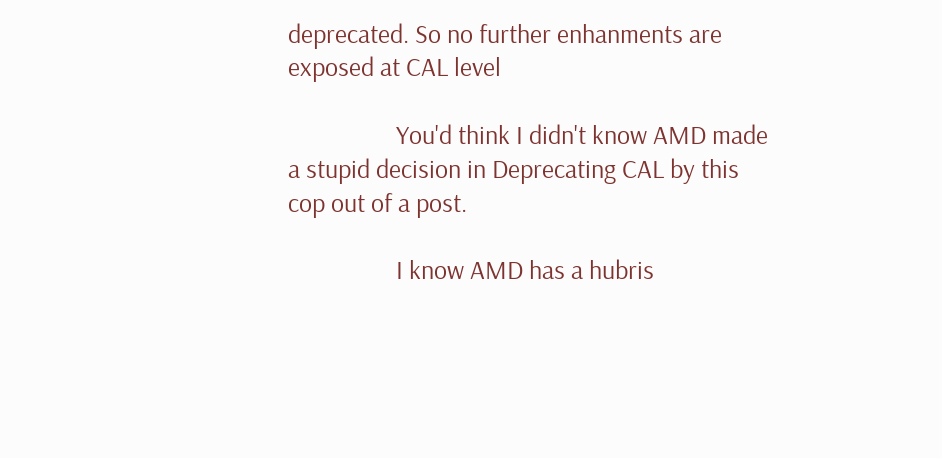deprecated. So no further enhanments are exposed at CAL level

                  You'd think I didn't know AMD made a stupid decision in Deprecating CAL by this cop out of a post.

                  I know AMD has a hubris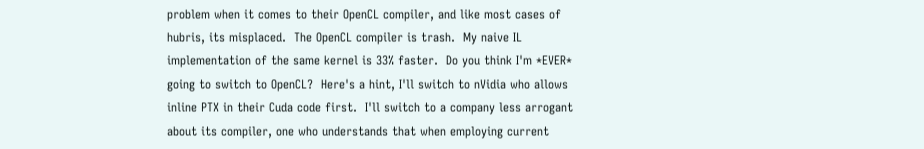problem when it comes to their OpenCL compiler, and like most cases of hubris, its misplaced.  The OpenCL compiler is trash.  My naive IL implementation of the same kernel is 33% faster.  Do you think I'm *EVER* going to switch to OpenCL?  Here's a hint, I'll switch to nVidia who allows inline PTX in their Cuda code first.  I'll switch to a company less arrogant about its compiler, one who understands that when employing current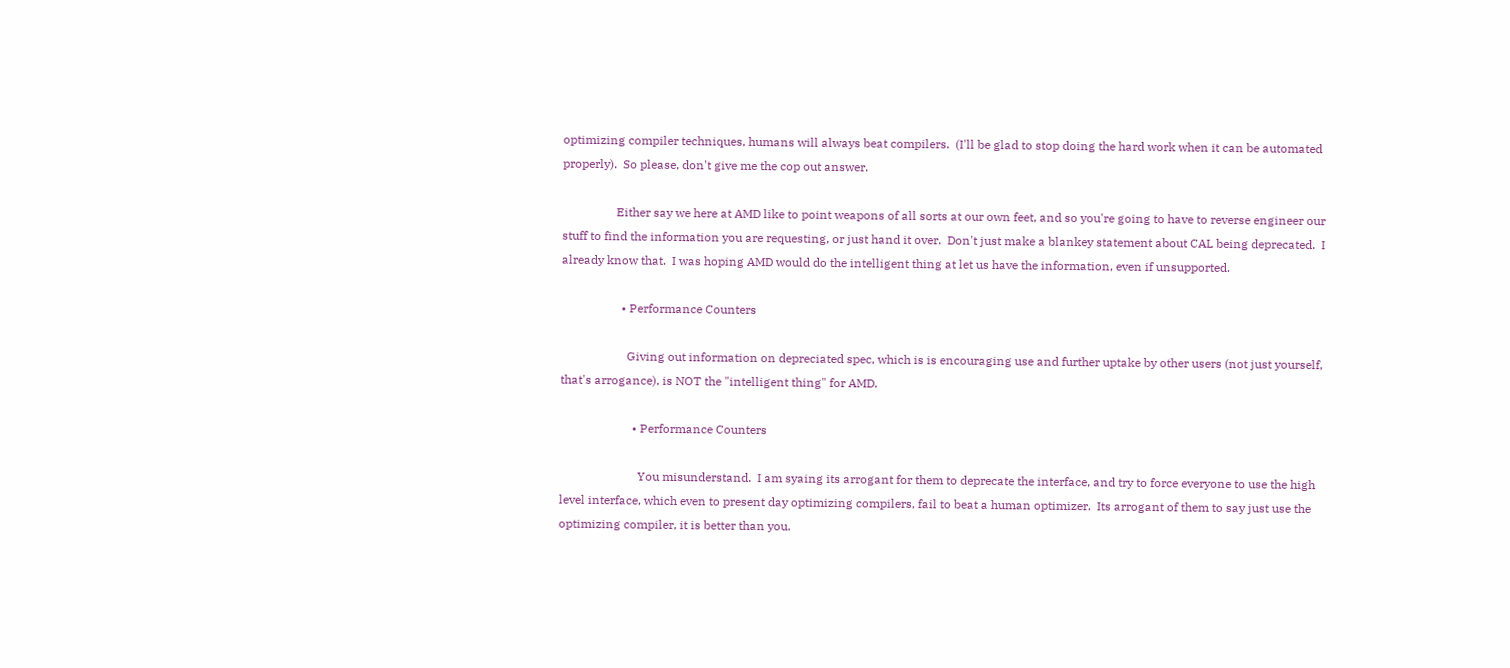optimizing compiler techniques, humans will always beat compilers.  (I'll be glad to stop doing the hard work when it can be automated properly).  So please, don't give me the cop out answer.

                  Either say we here at AMD like to point weapons of all sorts at our own feet, and so you're going to have to reverse engineer our stuff to find the information you are requesting, or just hand it over.  Don't just make a blankey statement about CAL being deprecated.  I already know that.  I was hoping AMD would do the intelligent thing at let us have the information, even if unsupported.

                    • Performance Counters

                      Giving out information on depreciated spec, which is is encouraging use and further uptake by other users (not just yourself, that's arrogance), is NOT the "intelligent thing" for AMD.

                        • Performance Counters

                          You misunderstand.  I am syaing its arrogant for them to deprecate the interface, and try to force everyone to use the high level interface, which even to present day optimizing compilers, fail to beat a human optimizer.  Its arrogant of them to say just use the optimizing compiler, it is better than you.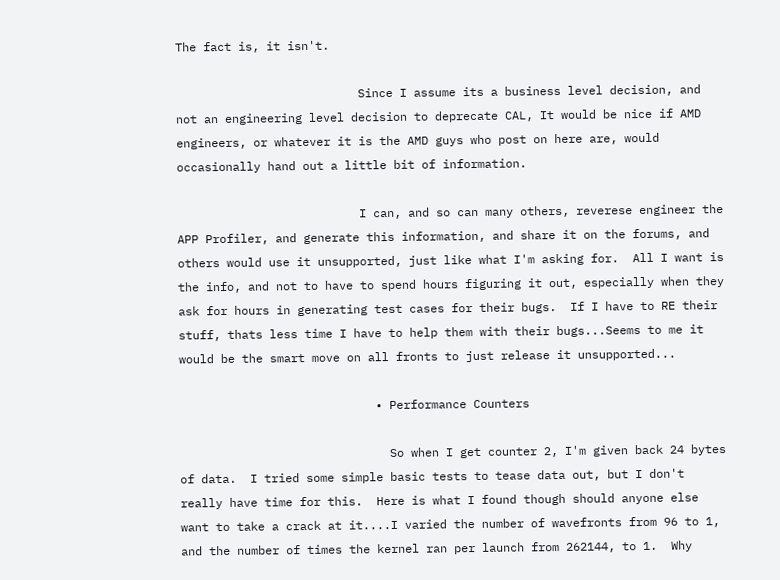The fact is, it isn't.

                          Since I assume its a business level decision, and not an engineering level decision to deprecate CAL, It would be nice if AMD engineers, or whatever it is the AMD guys who post on here are, would occasionally hand out a little bit of information.

                          I can, and so can many others, reverese engineer the APP Profiler, and generate this information, and share it on the forums, and others would use it unsupported, just like what I'm asking for.  All I want is the info, and not to have to spend hours figuring it out, especially when they ask for hours in generating test cases for their bugs.  If I have to RE their stuff, thats less time I have to help them with their bugs...Seems to me it would be the smart move on all fronts to just release it unsupported...

                            • Performance Counters

                              So when I get counter 2, I'm given back 24 bytes of data.  I tried some simple basic tests to tease data out, but I don't really have time for this.  Here is what I found though should anyone else want to take a crack at it....I varied the number of wavefronts from 96 to 1, and the number of times the kernel ran per launch from 262144, to 1.  Why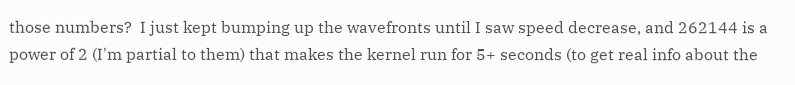those numbers?  I just kept bumping up the wavefronts until I saw speed decrease, and 262144 is a power of 2 (I'm partial to them) that makes the kernel run for 5+ seconds (to get real info about the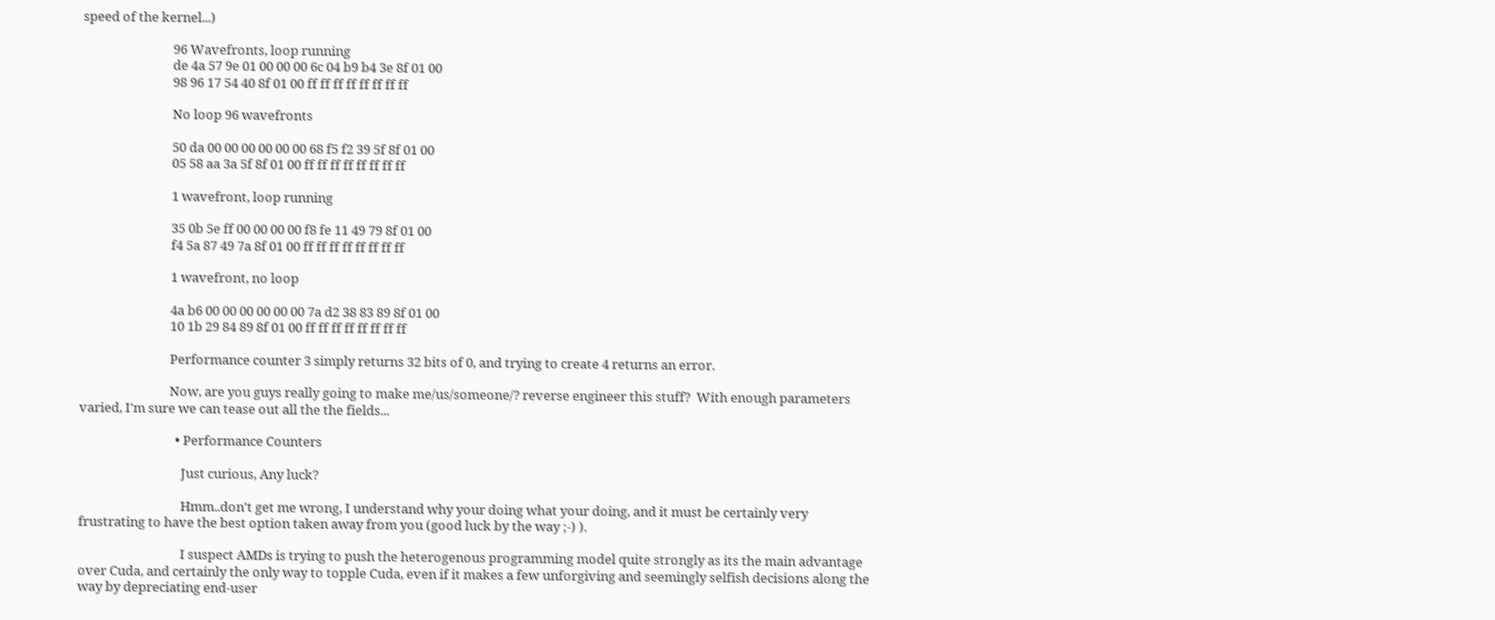speed of the kernel...)

                              96 Wavefronts, loop running
                              de 4a 57 9e 01 00 00 00 6c 04 b9 b4 3e 8f 01 00
                              98 96 17 54 40 8f 01 00 ff ff ff ff ff ff ff ff

                              No loop 96 wavefronts

                              50 da 00 00 00 00 00 00 68 f5 f2 39 5f 8f 01 00
                              05 58 aa 3a 5f 8f 01 00 ff ff ff ff ff ff ff ff

                              1 wavefront, loop running

                              35 0b 5e ff 00 00 00 00 f8 fe 11 49 79 8f 01 00
                              f4 5a 87 49 7a 8f 01 00 ff ff ff ff ff ff ff ff

                              1 wavefront, no loop

                              4a b6 00 00 00 00 00 00 7a d2 38 83 89 8f 01 00
                              10 1b 29 84 89 8f 01 00 ff ff ff ff ff ff ff ff

                              Performance counter 3 simply returns 32 bits of 0, and trying to create 4 returns an error.

                              Now, are you guys really going to make me/us/someone/? reverse engineer this stuff?  With enough parameters varied, I'm sure we can tease out all the the fields...

                                • Performance Counters

                                  Just curious, Any luck?

                                  Hmm..don't get me wrong, I understand why your doing what your doing, and it must be certainly very frustrating to have the best option taken away from you (good luck by the way ;-) ).

                                  I suspect AMDs is trying to push the heterogenous programming model quite strongly as its the main advantage over Cuda, and certainly the only way to topple Cuda, even if it makes a few unforgiving and seemingly selfish decisions along the way by depreciating end-user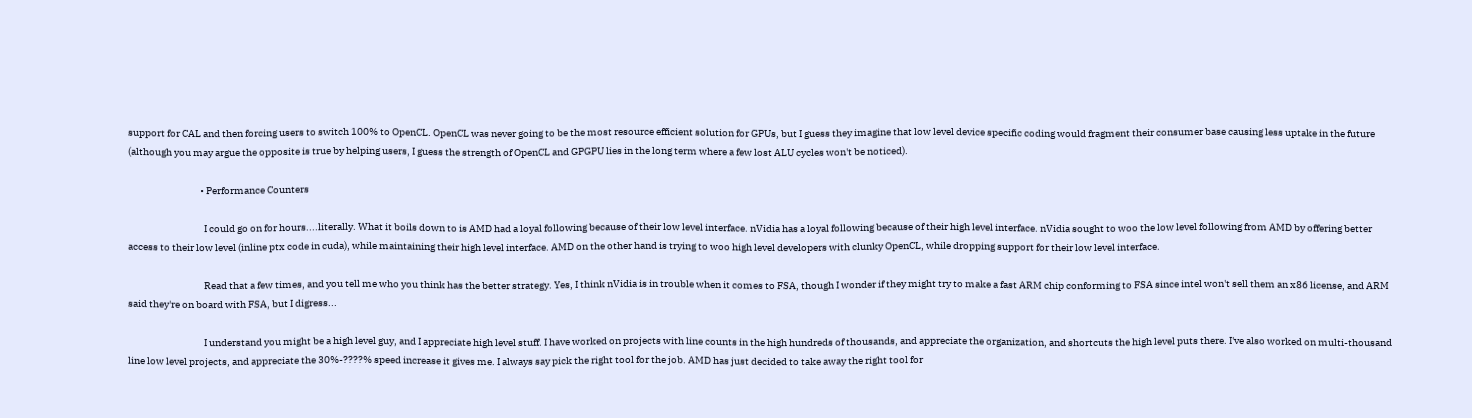support for CAL and then forcing users to switch 100% to OpenCL. OpenCL was never going to be the most resource efficient solution for GPUs, but I guess they imagine that low level device specific coding would fragment their consumer base causing less uptake in the future  (although you may argue the opposite is true by helping users, I guess the strength of OpenCL and GPGPU lies in the long term where a few lost ALU cycles won't be noticed).

                                    • Performance Counters

                                      I could go on for hours....literally. What it boils down to is AMD had a loyal following because of their low level interface. nVidia has a loyal following because of their high level interface. nVidia sought to woo the low level following from AMD by offering better access to their low level (inline ptx code in cuda), while maintaining their high level interface. AMD on the other hand is trying to woo high level developers with clunky OpenCL, while dropping support for their low level interface.

                                      Read that a few times, and you tell me who you think has the better strategy. Yes, I think nVidia is in trouble when it comes to FSA, though I wonder if they might try to make a fast ARM chip conforming to FSA since intel won't sell them an x86 license, and ARM said they're on board with FSA, but I digress...

                                      I understand you might be a high level guy, and I appreciate high level stuff. I have worked on projects with line counts in the high hundreds of thousands, and appreciate the organization, and shortcuts the high level puts there. I've also worked on multi-thousand line low level projects, and appreciate the 30%-????% speed increase it gives me. I always say pick the right tool for the job. AMD has just decided to take away the right tool for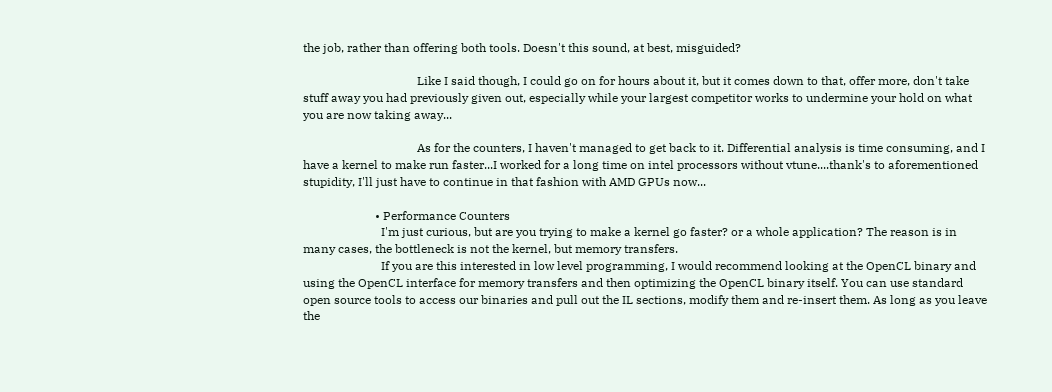the job, rather than offering both tools. Doesn't this sound, at best, misguided?

                                      Like I said though, I could go on for hours about it, but it comes down to that, offer more, don't take stuff away you had previously given out, especially while your largest competitor works to undermine your hold on what you are now taking away...

                                      As for the counters, I haven't managed to get back to it. Differential analysis is time consuming, and I have a kernel to make run faster...I worked for a long time on intel processors without vtune....thank's to aforementioned stupidity, I'll just have to continue in that fashion with AMD GPUs now...

                        • Performance Counters
                          I'm just curious, but are you trying to make a kernel go faster? or a whole application? The reason is in many cases, the bottleneck is not the kernel, but memory transfers.
                          If you are this interested in low level programming, I would recommend looking at the OpenCL binary and using the OpenCL interface for memory transfers and then optimizing the OpenCL binary itself. You can use standard open source tools to access our binaries and pull out the IL sections, modify them and re-insert them. As long as you leave the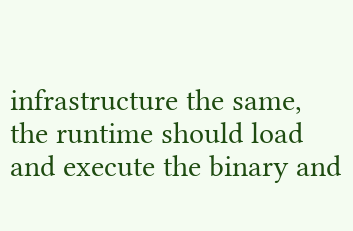infrastructure the same, the runtime should load and execute the binary and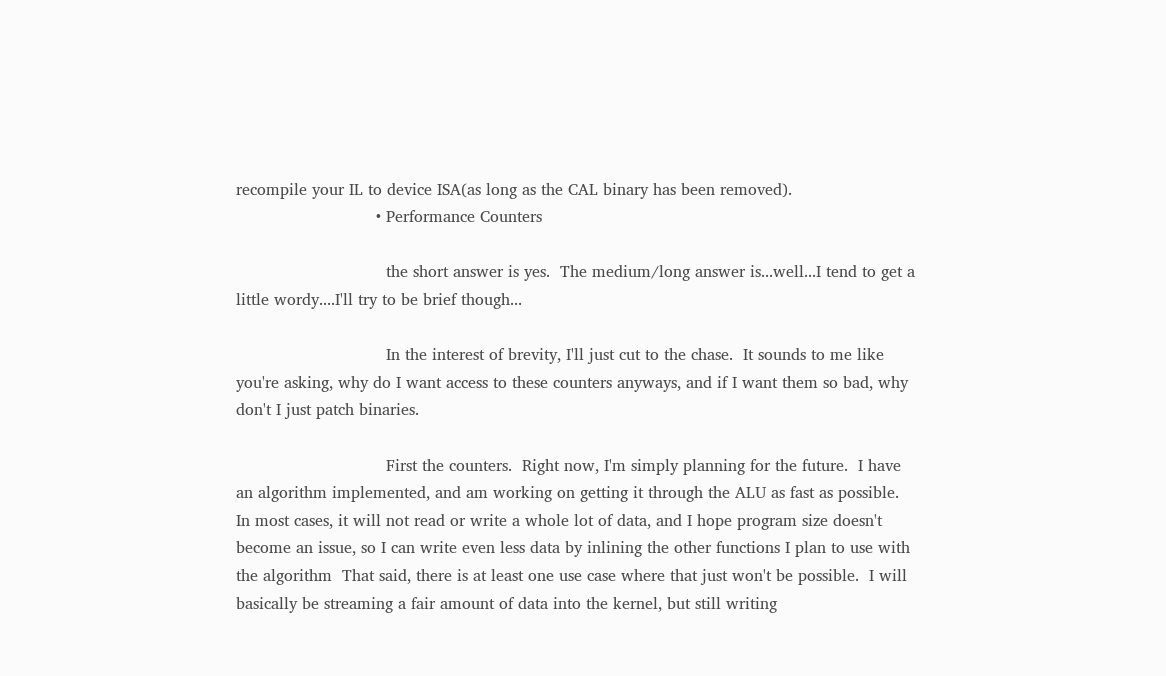recompile your IL to device ISA(as long as the CAL binary has been removed).
                            • Performance Counters

                              the short answer is yes.  The medium/long answer is...well...I tend to get a little wordy....I'll try to be brief though...

                              In the interest of brevity, I'll just cut to the chase.  It sounds to me like you're asking, why do I want access to these counters anyways, and if I want them so bad, why don't I just patch binaries.

                              First the counters.  Right now, I'm simply planning for the future.  I have an algorithm implemented, and am working on getting it through the ALU as fast as possible.  In most cases, it will not read or write a whole lot of data, and I hope program size doesn't become an issue, so I can write even less data by inlining the other functions I plan to use with the algorithm  That said, there is at least one use case where that just won't be possible.  I will basically be streaming a fair amount of data into the kernel, but still writing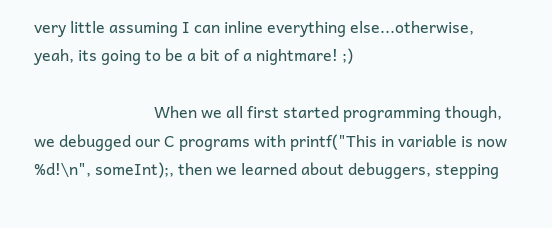very little assuming I can inline everything else...otherwise, yeah, its going to be a bit of a nightmare! ;)

                              When we all first started programming though, we debugged our C programs with printf("This in variable is now %d!\n", someInt);, then we learned about debuggers, stepping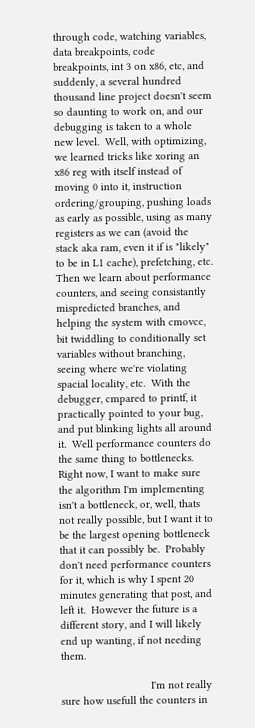through code, watching variables, data breakpoints, code breakpoints, int 3 on x86, etc, and suddenly, a several hundred thousand line project doesn't seem so daunting to work on, and our debugging is taken to a whole new level.  Well, with optimizing, we learned tricks like xoring an x86 reg with itself instead of moving 0 into it, instruction ordering/grouping, pushing loads as early as possible, using as many registers as we can (avoid the stack aka ram, even it if is "likely" to be in L1 cache), prefetching, etc.  Then we learn about performance counters, and seeing consistantly mispredicted branches, and helping the system with cmovcc, bit twiddling to conditionally set variables without branching, seeing where we're violating spacial locality, etc.  With the debugger, cmpared to printf, it practically pointed to your bug, and put blinking lights all around it.  Well performance counters do the same thing to bottlenecks.  Right now, I want to make sure the algorithm I'm implementing isn't a bottleneck, or, well, thats not really possible, but I want it to be the largest opening bottleneck that it can possibly be.  Probably don't need performance counters for it, which is why I spent 20 minutes generating that post, and left it.  However the future is a different story, and I will likely end up wanting, if not needing them.

                              I'm not really sure how usefull the counters in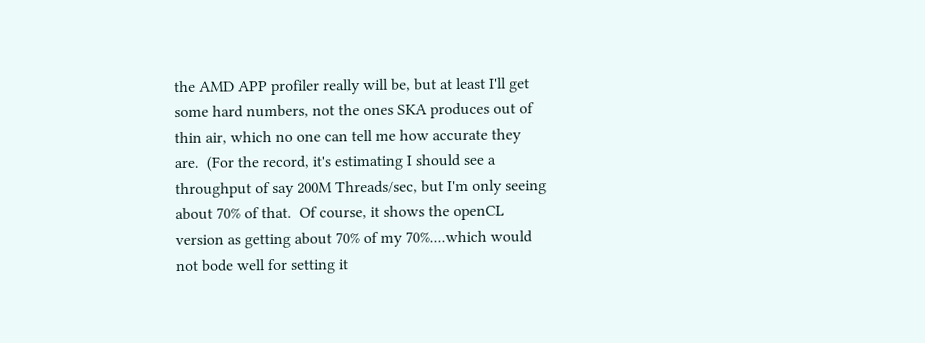the AMD APP profiler really will be, but at least I'll get some hard numbers, not the ones SKA produces out of thin air, which no one can tell me how accurate they are.  (For the record, it's estimating I should see a throughput of say 200M Threads/sec, but I'm only seeing about 70% of that.  Of course, it shows the openCL version as getting about 70% of my 70%....which would not bode well for setting it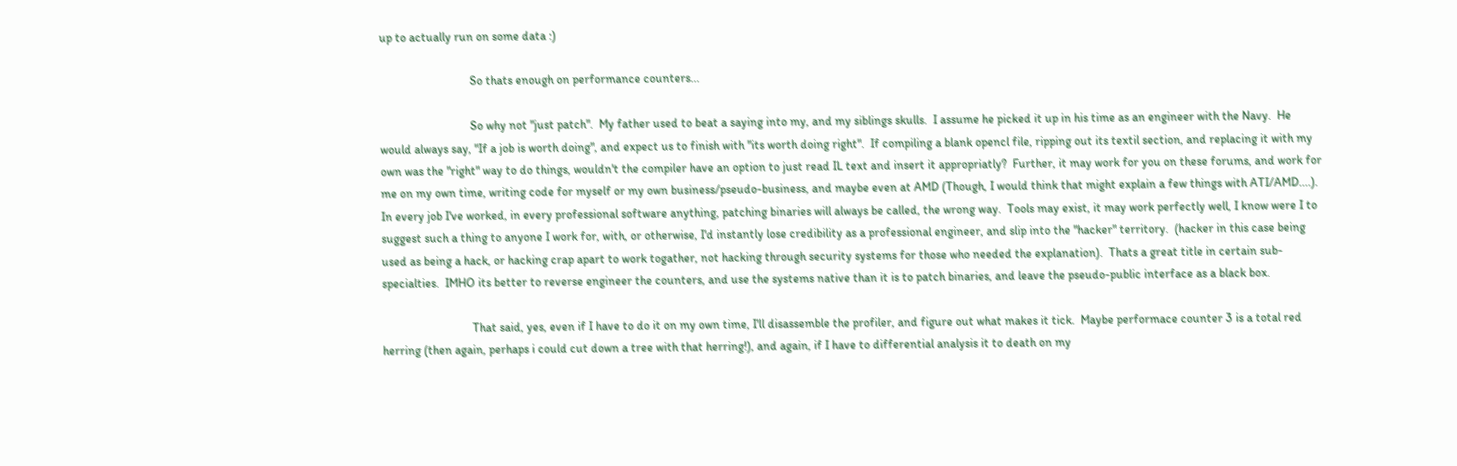up to actually run on some data :)

                              So thats enough on performance counters...

                              So why not "just patch".  My father used to beat a saying into my, and my siblings skulls.  I assume he picked it up in his time as an engineer with the Navy.  He would always say, "If a job is worth doing", and expect us to finish with "its worth doing right".  If compiling a blank opencl file, ripping out its textil section, and replacing it with my own was the "right" way to do things, wouldn't the compiler have an option to just read IL text and insert it appropriatly?  Further, it may work for you on these forums, and work for me on my own time, writing code for myself or my own business/pseudo-business, and maybe even at AMD (Though, I would think that might explain a few things with ATI/AMD....).  In every job I've worked, in every professional software anything, patching binaries will always be called, the wrong way.  Tools may exist, it may work perfectly well, I know were I to suggest such a thing to anyone I work for, with, or otherwise, I'd instantly lose credibility as a professional engineer, and slip into the "hacker" territory.  (hacker in this case being used as being a hack, or hacking crap apart to work togather, not hacking through security systems for those who needed the explanation).  Thats a great title in certain sub-specialties.  IMHO its better to reverse engineer the counters, and use the systems native than it is to patch binaries, and leave the pseudo-public interface as a black box.

                              That said, yes, even if I have to do it on my own time, I'll disassemble the profiler, and figure out what makes it tick.  Maybe performace counter 3 is a total red herring (then again, perhaps i could cut down a tree with that herring!), and again, if I have to differential analysis it to death on my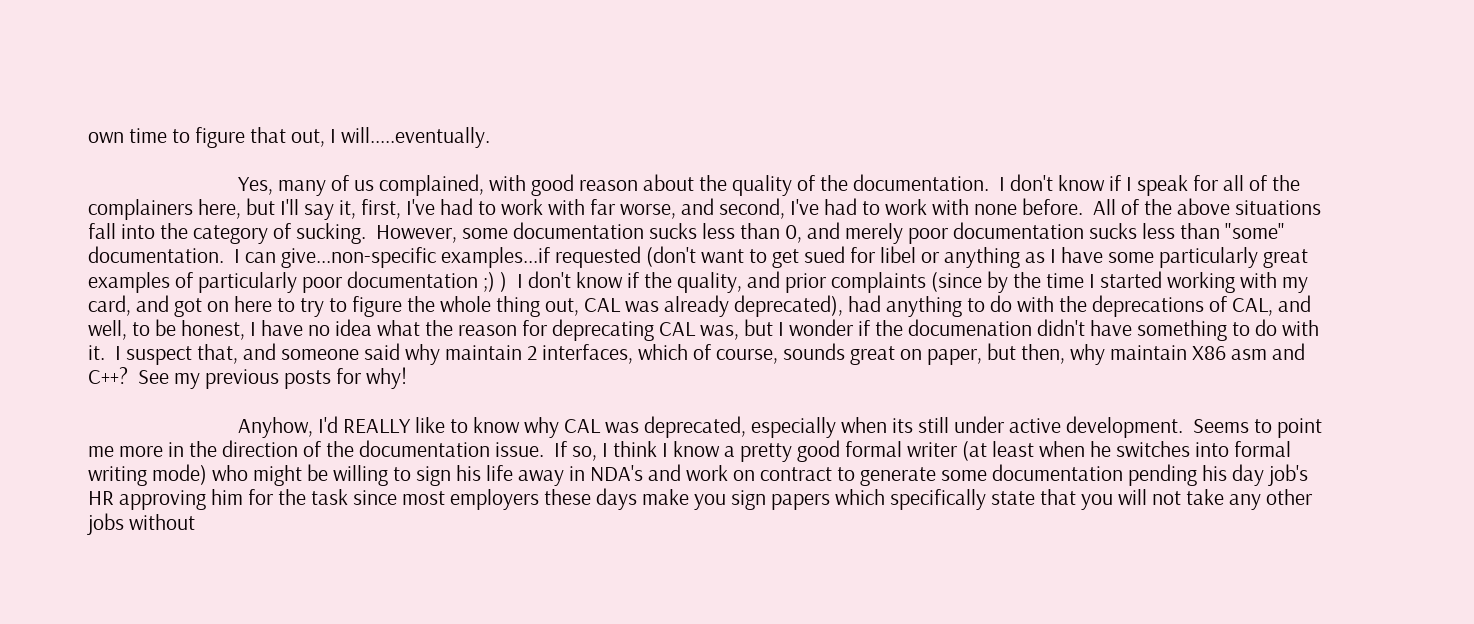own time to figure that out, I will.....eventually.

                              Yes, many of us complained, with good reason about the quality of the documentation.  I don't know if I speak for all of the complainers here, but I'll say it, first, I've had to work with far worse, and second, I've had to work with none before.  All of the above situations fall into the category of sucking.  However, some documentation sucks less than 0, and merely poor documentation sucks less than "some" documentation.  I can give...non-specific examples...if requested (don't want to get sued for libel or anything as I have some particularly great examples of particularly poor documentation ;) )  I don't know if the quality, and prior complaints (since by the time I started working with my card, and got on here to try to figure the whole thing out, CAL was already deprecated), had anything to do with the deprecations of CAL, and well, to be honest, I have no idea what the reason for deprecating CAL was, but I wonder if the documenation didn't have something to do with it.  I suspect that, and someone said why maintain 2 interfaces, which of course, sounds great on paper, but then, why maintain X86 asm and C++?  See my previous posts for why!

                              Anyhow, I'd REALLY like to know why CAL was deprecated, especially when its still under active development.  Seems to point me more in the direction of the documentation issue.  If so, I think I know a pretty good formal writer (at least when he switches into formal writing mode) who might be willing to sign his life away in NDA's and work on contract to generate some documentation pending his day job's HR approving him for the task since most employers these days make you sign papers which specifically state that you will not take any other jobs without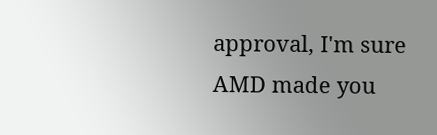approval, I'm sure AMD made you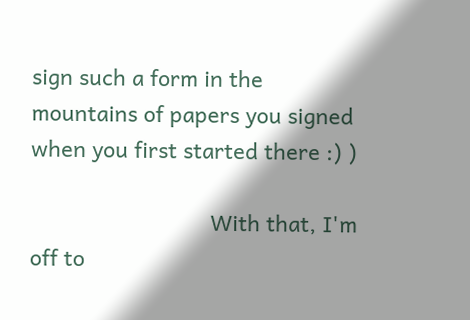sign such a form in the mountains of papers you signed when you first started there :) )

                              With that, I'm off to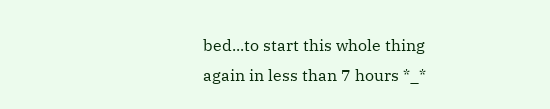bed...to start this whole thing again in less than 7 hours *_*